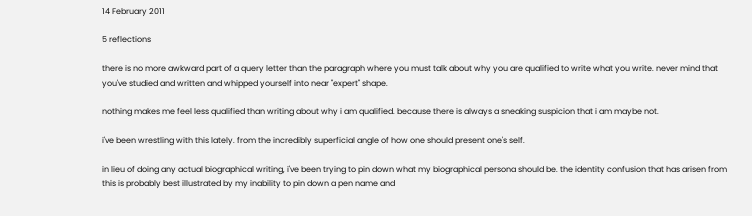14 February 2011

5 reflections

there is no more awkward part of a query letter than the paragraph where you must talk about why you are qualified to write what you write. never mind that you've studied and written and whipped yourself into near "expert" shape.

nothing makes me feel less qualified than writing about why i am qualified. because there is always a sneaking suspicion that i am maybe not.

i've been wrestling with this lately. from the incredibly superficial angle of how one should present one's self.

in lieu of doing any actual biographical writing, i've been trying to pin down what my biographical persona should be. the identity confusion that has arisen from this is probably best illustrated by my inability to pin down a pen name and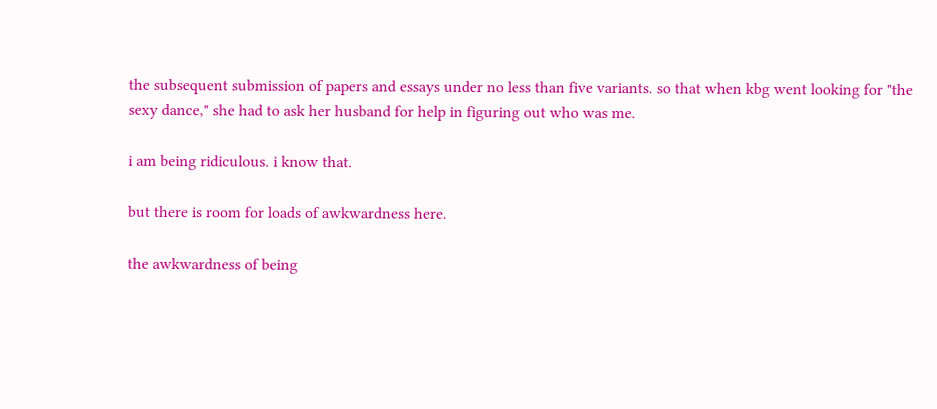the subsequent submission of papers and essays under no less than five variants. so that when kbg went looking for "the sexy dance," she had to ask her husband for help in figuring out who was me.

i am being ridiculous. i know that.

but there is room for loads of awkwardness here.

the awkwardness of being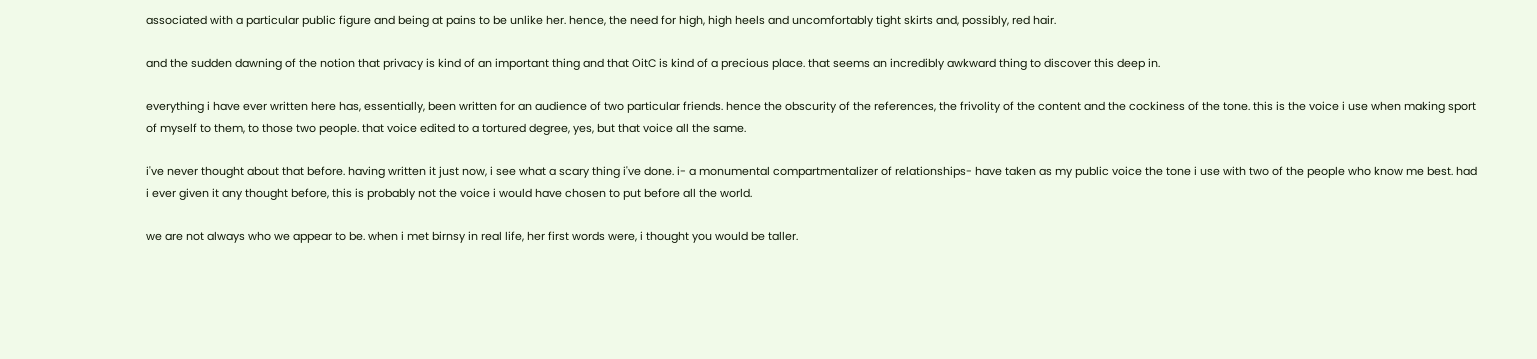associated with a particular public figure and being at pains to be unlike her. hence, the need for high, high heels and uncomfortably tight skirts and, possibly, red hair.

and the sudden dawning of the notion that privacy is kind of an important thing and that OitC is kind of a precious place. that seems an incredibly awkward thing to discover this deep in.

everything i have ever written here has, essentially, been written for an audience of two particular friends. hence the obscurity of the references, the frivolity of the content and the cockiness of the tone. this is the voice i use when making sport of myself to them, to those two people. that voice edited to a tortured degree, yes, but that voice all the same.

i've never thought about that before. having written it just now, i see what a scary thing i've done. i- a monumental compartmentalizer of relationships- have taken as my public voice the tone i use with two of the people who know me best. had i ever given it any thought before, this is probably not the voice i would have chosen to put before all the world.

we are not always who we appear to be. when i met birnsy in real life, her first words were, i thought you would be taller.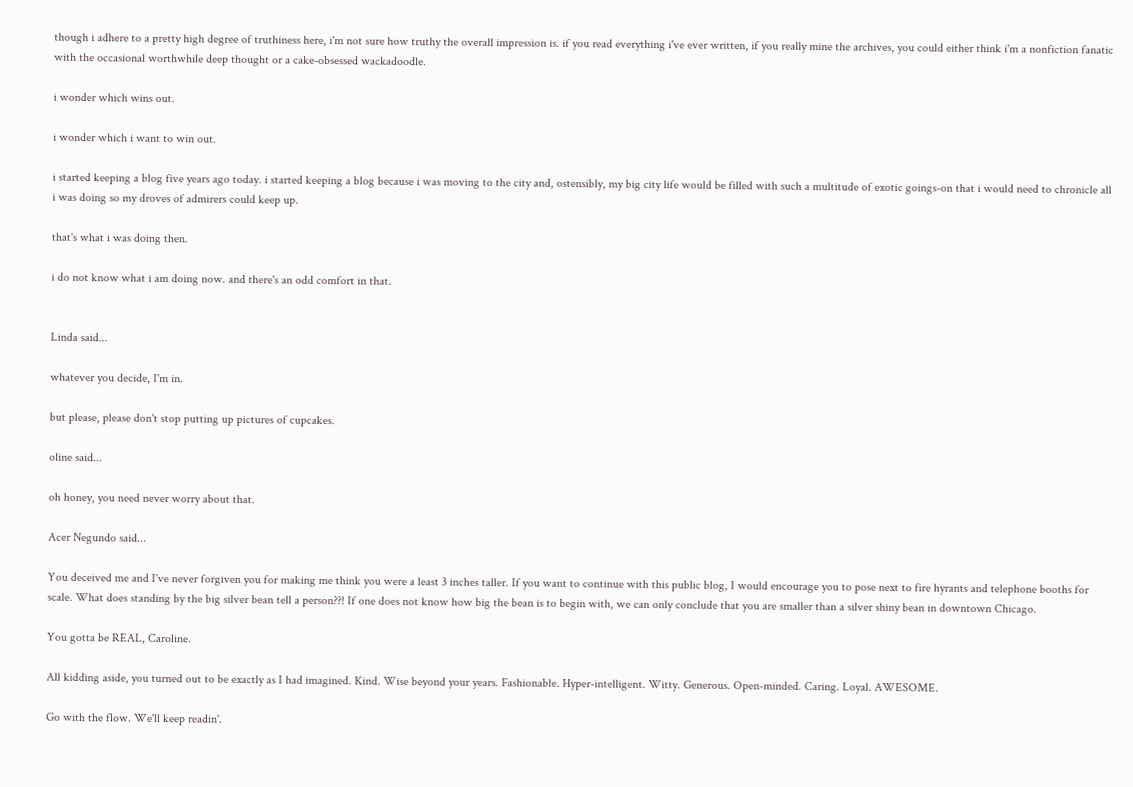though i adhere to a pretty high degree of truthiness here, i'm not sure how truthy the overall impression is. if you read everything i've ever written, if you really mine the archives, you could either think i'm a nonfiction fanatic with the occasional worthwhile deep thought or a cake-obsessed wackadoodle.

i wonder which wins out.

i wonder which i want to win out.

i started keeping a blog five years ago today. i started keeping a blog because i was moving to the city and, ostensibly, my big city life would be filled with such a multitude of exotic goings-on that i would need to chronicle all i was doing so my droves of admirers could keep up.

that's what i was doing then.

i do not know what i am doing now. and there's an odd comfort in that.


Linda said...

whatever you decide, I'm in.

but please, please don't stop putting up pictures of cupcakes.

oline said...

oh honey, you need never worry about that.

Acer Negundo said...

You deceived me and I've never forgiven you for making me think you were a least 3 inches taller. If you want to continue with this public blog, I would encourage you to pose next to fire hyrants and telephone booths for scale. What does standing by the big silver bean tell a person??! If one does not know how big the bean is to begin with, we can only conclude that you are smaller than a silver shiny bean in downtown Chicago.

You gotta be REAL, Caroline.

All kidding aside, you turned out to be exactly as I had imagined. Kind. Wise beyond your years. Fashionable. Hyper-intelligent. Witty. Generous. Open-minded. Caring. Loyal. AWESOME.

Go with the flow. We'll keep readin'.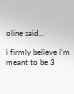oline said...

i firmly believe i'm meant to be 3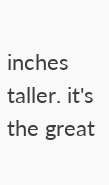inches taller. it's the great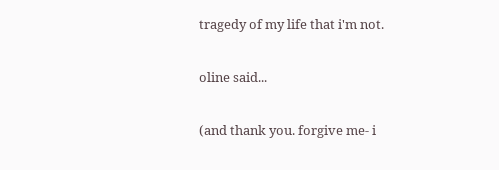tragedy of my life that i'm not.

oline said...

(and thank you. forgive me- i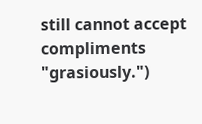still cannot accept compliments "grasiously.")